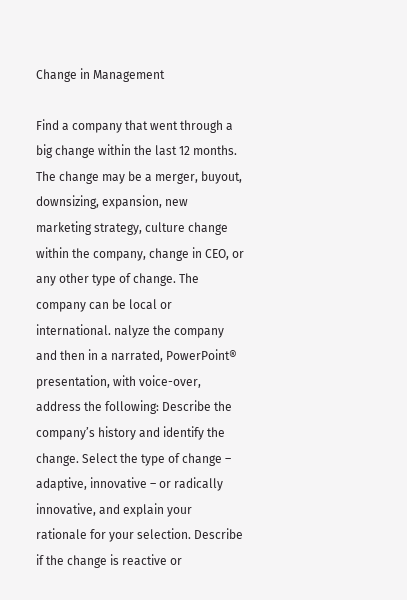Change in Management

Find a company that went through a big change within the last 12 months. The change may be a merger, buyout, downsizing, expansion, new marketing strategy, culture change within the company, change in CEO, or any other type of change. The company can be local or international. nalyze the company and then in a narrated, PowerPoint® presentation, with voice-over, address the following: Describe the company’s history and identify the change. Select the type of change – adaptive, innovative – or radically innovative, and explain your rationale for your selection. Describe if the change is reactive or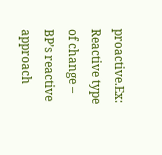proactive.Ex: Reactive type of change – BP’s reactive approach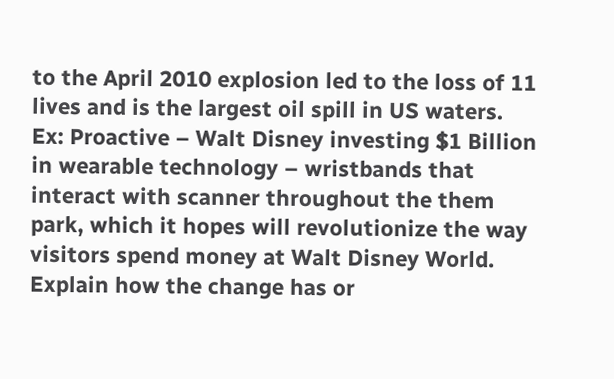to the April 2010 explosion led to the loss of 11 lives and is the largest oil spill in US waters. Ex: Proactive – Walt Disney investing $1 Billion in wearable technology – wristbands that interact with scanner throughout the them park, which it hopes will revolutionize the way visitors spend money at Walt Disney World. Explain how the change has or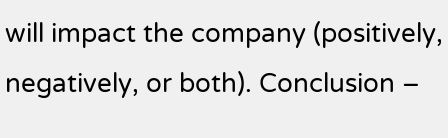will impact the company (positively, negatively, or both). Conclusion –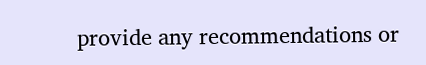provide any recommendations or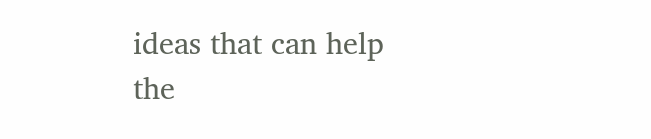ideas that can help the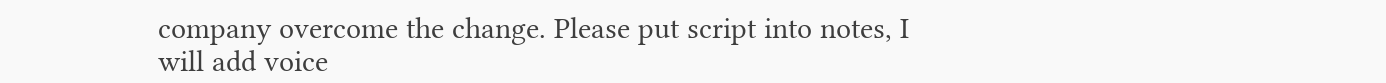company overcome the change. Please put script into notes, I will add voice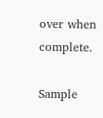over when complete.

Sample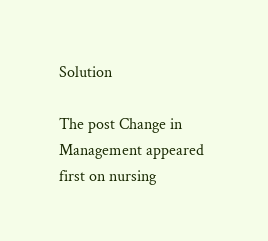Solution

The post Change in Management appeared first on nursing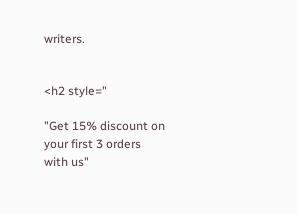writers.


<h2 style="

"Get 15% discount on your first 3 orders with us"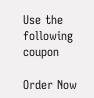Use the following coupon

Order Now